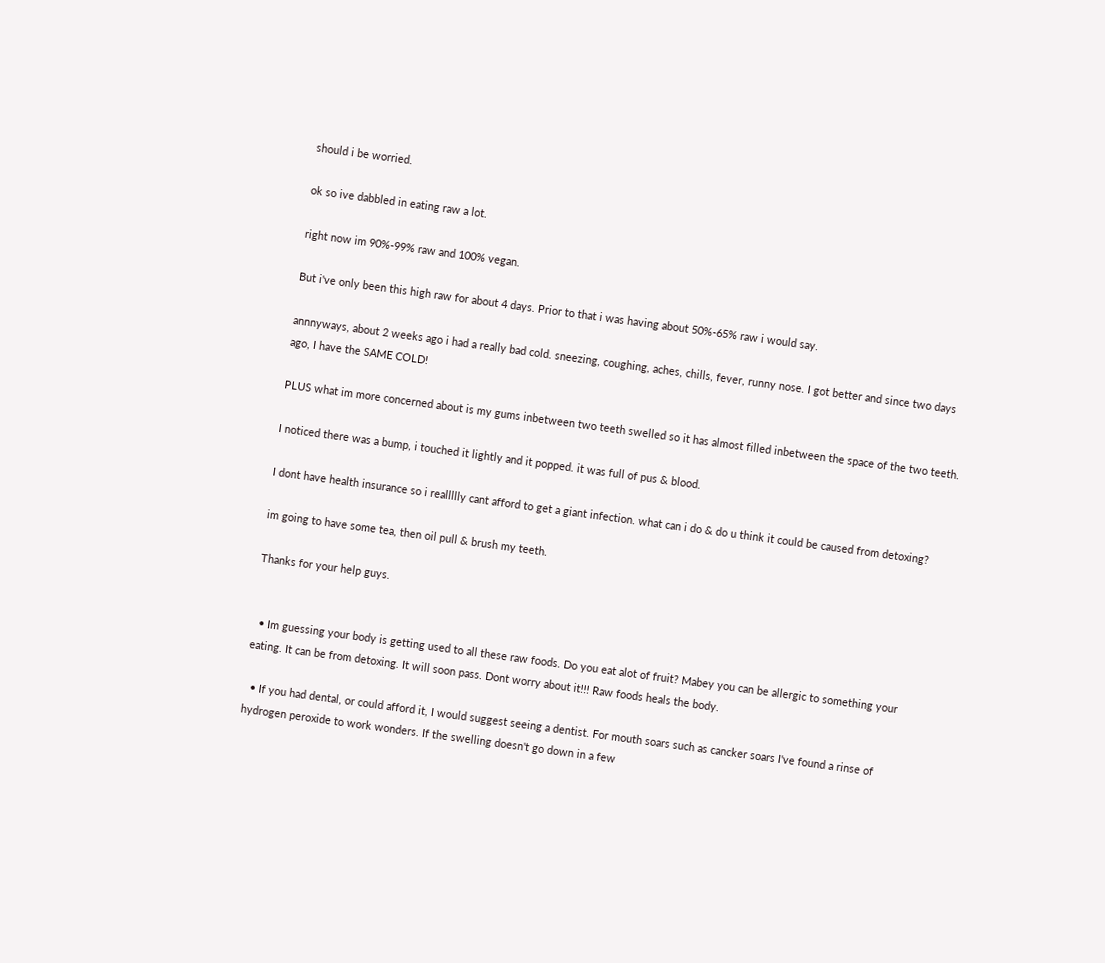should i be worried.

ok so ive dabbled in eating raw a lot.

right now im 90%-99% raw and 100% vegan.

But i've only been this high raw for about 4 days. Prior to that i was having about 50%-65% raw i would say.

annnyways, about 2 weeks ago i had a really bad cold. sneezing, coughing, aches, chills, fever, runny nose. I got better and since two days ago, I have the SAME COLD!

PLUS what im more concerned about is my gums inbetween two teeth swelled so it has almost filled inbetween the space of the two teeth.

I noticed there was a bump, i touched it lightly and it popped. it was full of pus & blood.

I dont have health insurance so i reallllly cant afford to get a giant infection. what can i do & do u think it could be caused from detoxing?

im going to have some tea, then oil pull & brush my teeth.

Thanks for your help guys.


  • Im guessing your body is getting used to all these raw foods. Do you eat alot of fruit? Mabey you can be allergic to something your eating. It can be from detoxing. It will soon pass. Dont worry about it!!! Raw foods heals the body.

  • If you had dental, or could afford it, I would suggest seeing a dentist. For mouth soars such as cancker soars I've found a rinse of hydrogen peroxide to work wonders. If the swelling doesn't go down in a few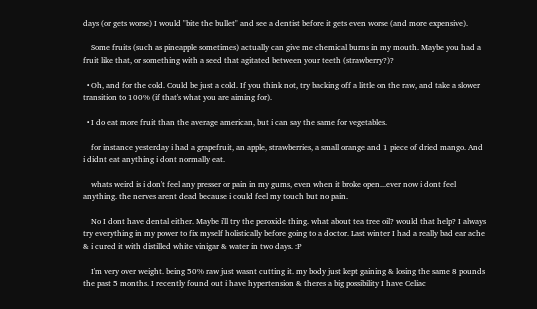days (or gets worse) I would "bite the bullet" and see a dentist before it gets even worse (and more expensive).

    Some fruits (such as pineapple sometimes) actually can give me chemical burns in my mouth. Maybe you had a fruit like that, or something with a seed that agitated between your teeth (strawberry?)?

  • Oh, and for the cold. Could be just a cold. If you think not, try backing off a little on the raw, and take a slower transition to 100% (if that's what you are aiming for).

  • I do eat more fruit than the average american, but i can say the same for vegetables.

    for instance yesterday i had a grapefruit, an apple, strawberries, a small orange and 1 piece of dried mango. And i didnt eat anything i dont normally eat.

    whats weird is i don't feel any presser or pain in my gums, even when it broke open...ever now i dont feel anything. the nerves arent dead because i could feel my touch but no pain.

    No I dont have dental either. Maybe i'll try the peroxide thing. what about tea tree oil? would that help? I always try everything in my power to fix myself holistically before going to a doctor. Last winter I had a really bad ear ache & i cured it with distilled white vinigar & water in two days. :P

    I'm very over weight. being 50% raw just wasnt cutting it. my body just kept gaining & losing the same 8 pounds the past 5 months. I recently found out i have hypertension & theres a big possibility I have Celiac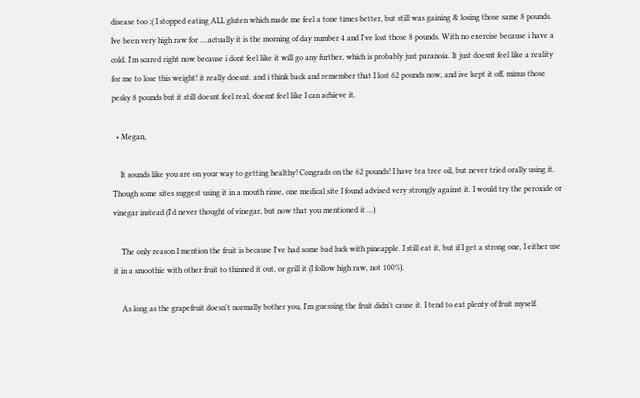disease too :( I stopped eating ALL gluten which made me feel a tone times better, but still was gaining & losing those same 8 pounds. Ive been very high raw for ....actually it is the morning of day number 4 and I've lost those 8 pounds. With no exercise because i have a cold. I'm scared right now because i dont feel like it will go any further, which is probably just paranoia. It just doesnt feel like a reality for me to lose this weight! it really doesnt. and i think back and remember that I lost 62 pounds now, and ive kept it off, minus those pesky 8 pounds but it still doesnt feel real, doesnt feel like I can achieve it.

  • Megan,

    It sounds like you are on your way to getting healthy! Congrads on the 62 pounds! I have tea tree oil, but never tried orally using it. Though some sites suggest using it in a mouth rinse, one medical site I found advised very strongly against it. I would try the peroxide or vinegar instead (I'd never thought of vinegar, but now that you mentioned it ...)

    The only reason I mention the fruit is because I've had some bad luck with pineapple. I still eat it, but if I get a strong one, I either use it in a smoothie with other fruit to thinned it out, or grill it (I follow high raw, not 100%).

    As long as the grapefruit doesn't normally bother you, I'm guessing the fruit didn't cause it. I tend to eat plenty of fruit myself.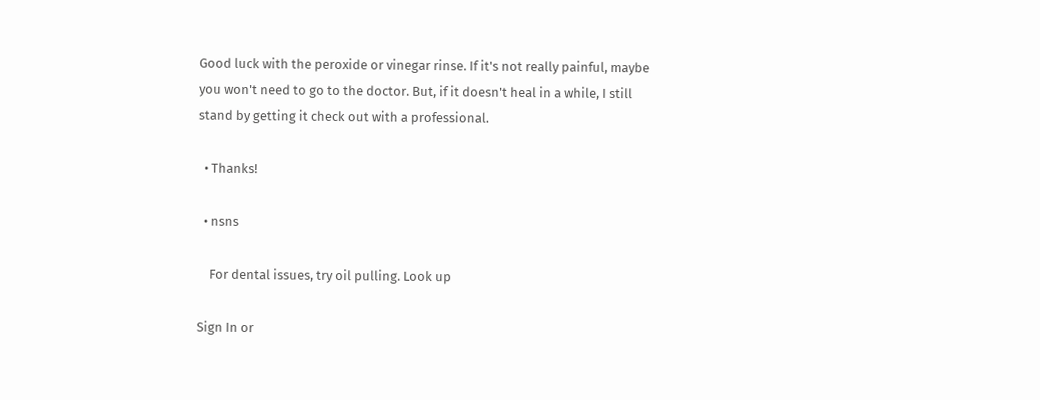Good luck with the peroxide or vinegar rinse. If it's not really painful, maybe you won't need to go to the doctor. But, if it doesn't heal in a while, I still stand by getting it check out with a professional.

  • Thanks!

  • nsns

    For dental issues, try oil pulling. Look up

Sign In or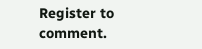Register to comment.